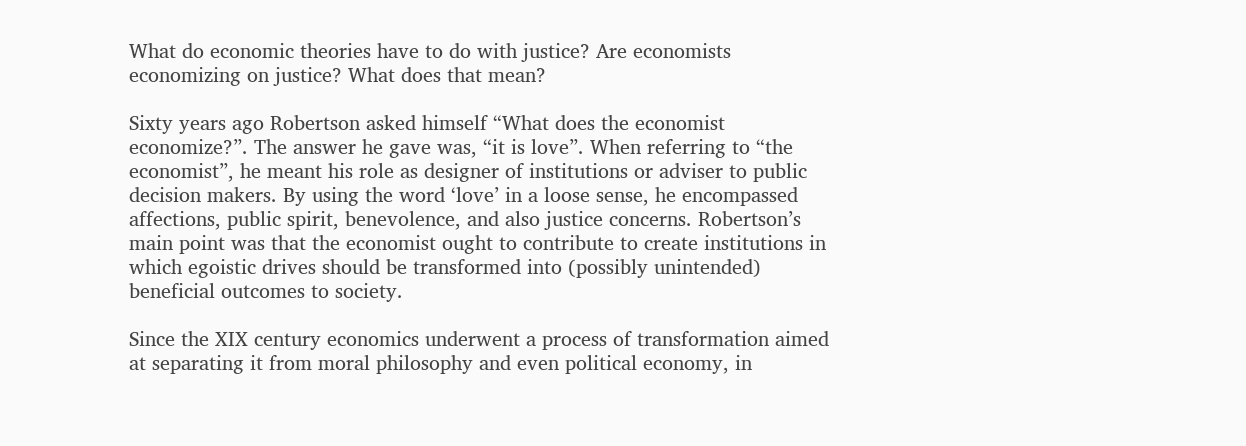What do economic theories have to do with justice? Are economists economizing on justice? What does that mean?

Sixty years ago Robertson asked himself “What does the economist economize?”. The answer he gave was, “it is love”. When referring to “the economist”, he meant his role as designer of institutions or adviser to public decision makers. By using the word ‘love’ in a loose sense, he encompassed affections, public spirit, benevolence, and also justice concerns. Robertson’s main point was that the economist ought to contribute to create institutions in which egoistic drives should be transformed into (possibly unintended) beneficial outcomes to society.

Since the XIX century economics underwent a process of transformation aimed at separating it from moral philosophy and even political economy, in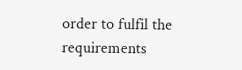order to fulfil the requirements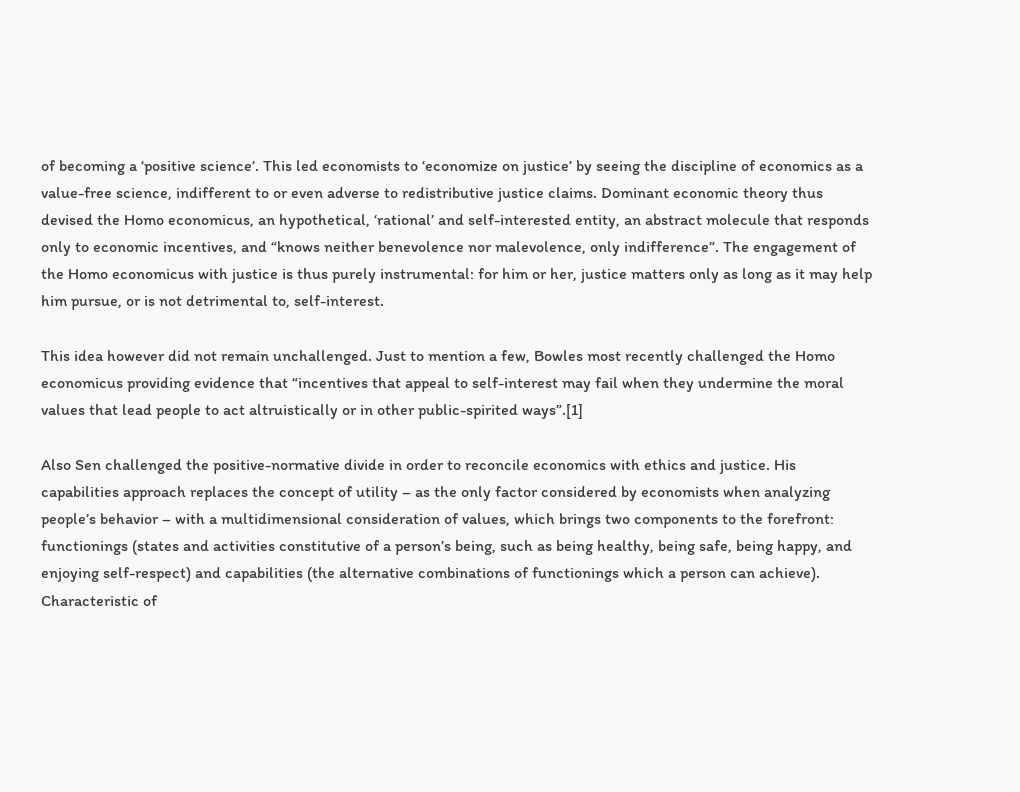of becoming a ‘positive science’. This led economists to ‘economize on justice’ by seeing the discipline of economics as a value-free science, indifferent to or even adverse to redistributive justice claims. Dominant economic theory thus devised the Homo economicus, an hypothetical, ‘rational’ and self-interested entity, an abstract molecule that responds only to economic incentives, and “knows neither benevolence nor malevolence, only indifference”. The engagement of the Homo economicus with justice is thus purely instrumental: for him or her, justice matters only as long as it may help him pursue, or is not detrimental to, self-interest.

This idea however did not remain unchallenged. Just to mention a few, Bowles most recently challenged the Homo economicus providing evidence that “incentives that appeal to self-interest may fail when they undermine the moral values that lead people to act altruistically or in other public-spirited ways”.[1]

Also Sen challenged the positive-normative divide in order to reconcile economics with ethics and justice. His capabilities approach replaces the concept of utility – as the only factor considered by economists when analyzing people’s behavior – with a multidimensional consideration of values, which brings two components to the forefront: functionings (states and activities constitutive of a person’s being, such as being healthy, being safe, being happy, and enjoying self-respect) and capabilities (the alternative combinations of functionings which a person can achieve). Characteristic of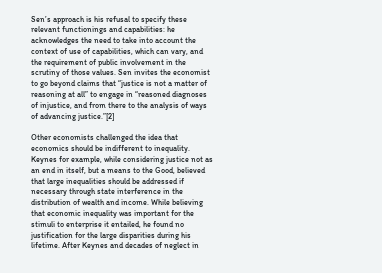Sen’s approach is his refusal to specify these relevant functionings and capabilities: he acknowledges the need to take into account the context of use of capabilities, which can vary, and the requirement of public involvement in the scrutiny of those values. Sen invites the economist to go beyond claims that “justice is not a matter of reasoning at all” to engage in “reasoned diagnoses of injustice, and from there to the analysis of ways of advancing justice.”[2]

Other economists challenged the idea that economics should be indifferent to inequality. Keynes for example, while considering justice not as an end in itself, but a means to the Good, believed that large inequalities should be addressed if necessary through state interference in the distribution of wealth and income. While believing that economic inequality was important for the stimuli to enterprise it entailed, he found no justification for the large disparities during his lifetime. After Keynes and decades of neglect in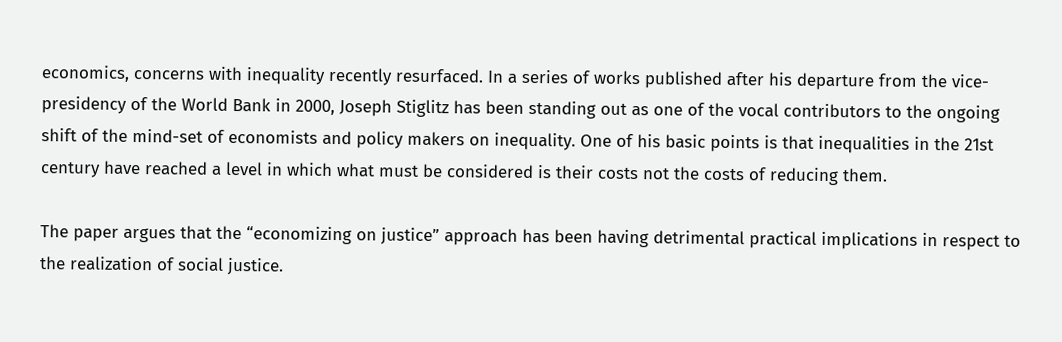economics, concerns with inequality recently resurfaced. In a series of works published after his departure from the vice-presidency of the World Bank in 2000, Joseph Stiglitz has been standing out as one of the vocal contributors to the ongoing shift of the mind-set of economists and policy makers on inequality. One of his basic points is that inequalities in the 21st century have reached a level in which what must be considered is their costs not the costs of reducing them.

The paper argues that the “economizing on justice” approach has been having detrimental practical implications in respect to the realization of social justice.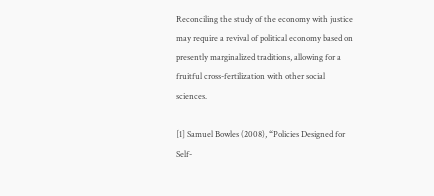Reconciling the study of the economy with justice may require a revival of political economy based on presently marginalized traditions, allowing for a fruitful cross-fertilization with other social sciences.

[1] Samuel Bowles (2008), “Policies Designed for Self-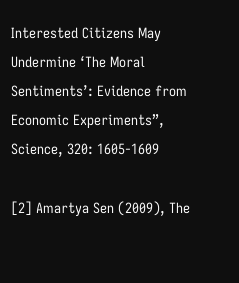Interested Citizens May Undermine ‘The Moral Sentiments’: Evidence from Economic Experiments”, Science, 320: 1605-1609

[2] Amartya Sen (2009), The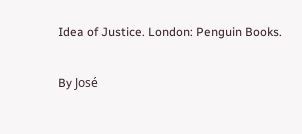Idea of Justice. London: Penguin Books.

By José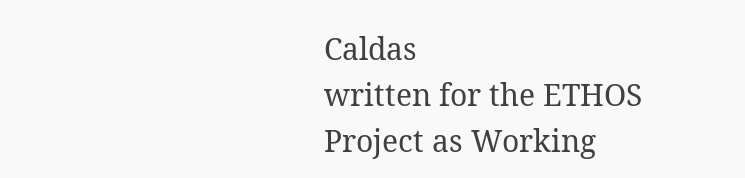Caldas
written for the ETHOS Project as Working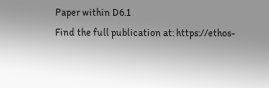Paper within D6.1
Find the full publication at: https://ethos-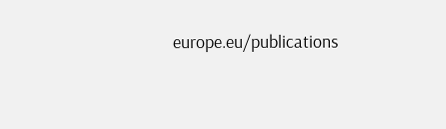europe.eu/publications